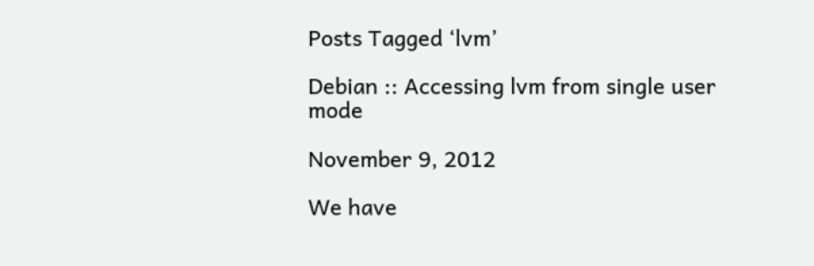Posts Tagged ‘lvm’

Debian :: Accessing lvm from single user mode

November 9, 2012

We have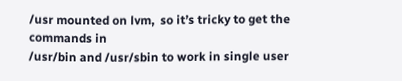/usr mounted on lvm,  so it’s tricky to get the commands in
/usr/bin and /usr/sbin to work in single user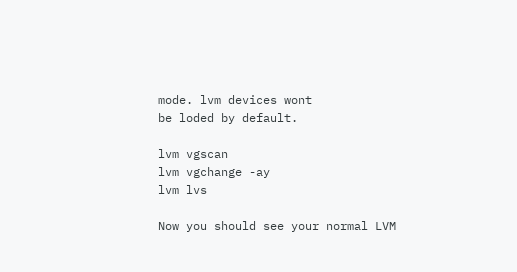mode. lvm devices wont
be loded by default.

lvm vgscan
lvm vgchange -ay
lvm lvs

Now you should see your normal LVM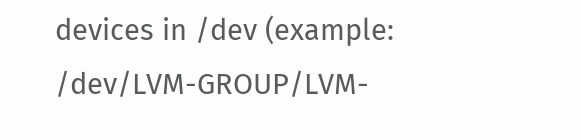devices in /dev (example:
/dev/LVM-GROUP/LVM-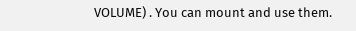VOLUME) . You can mount and use them.